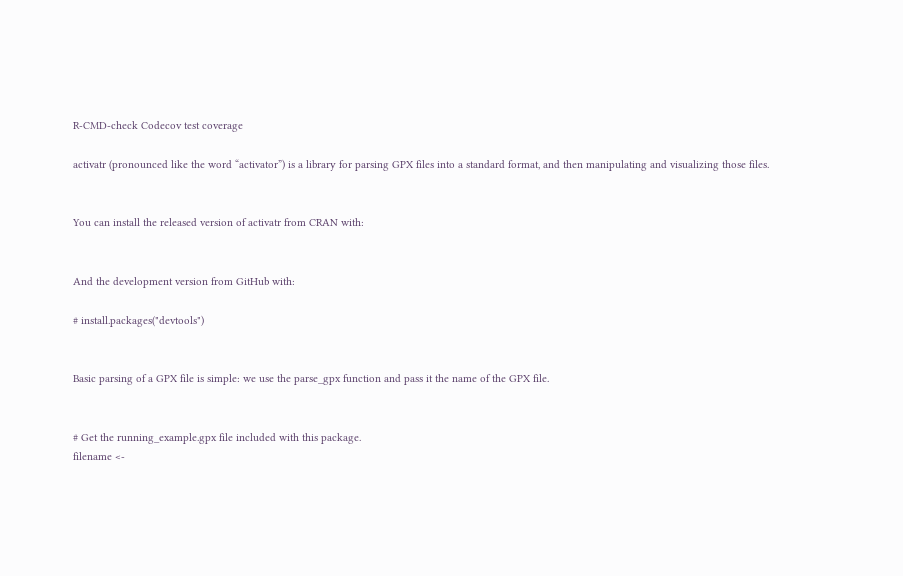R-CMD-check Codecov test coverage

activatr (pronounced like the word “activator”) is a library for parsing GPX files into a standard format, and then manipulating and visualizing those files.


You can install the released version of activatr from CRAN with:


And the development version from GitHub with:

# install.packages("devtools")


Basic parsing of a GPX file is simple: we use the parse_gpx function and pass it the name of the GPX file.


# Get the running_example.gpx file included with this package.
filename <-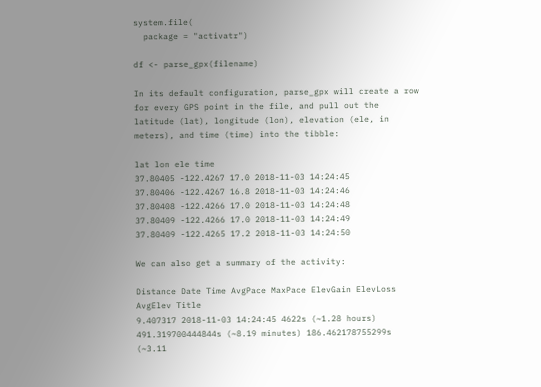system.file(
  package = "activatr")

df <- parse_gpx(filename)

In its default configuration, parse_gpx will create a row for every GPS point in the file, and pull out the latitude (lat), longitude (lon), elevation (ele, in meters), and time (time) into the tibble:

lat lon ele time
37.80405 -122.4267 17.0 2018-11-03 14:24:45
37.80406 -122.4267 16.8 2018-11-03 14:24:46
37.80408 -122.4266 17.0 2018-11-03 14:24:48
37.80409 -122.4266 17.0 2018-11-03 14:24:49
37.80409 -122.4265 17.2 2018-11-03 14:24:50

We can also get a summary of the activity:

Distance Date Time AvgPace MaxPace ElevGain ElevLoss AvgElev Title
9.407317 2018-11-03 14:24:45 4622s (~1.28 hours) 491.319700444844s (~8.19 minutes) 186.462178755299s (~3.11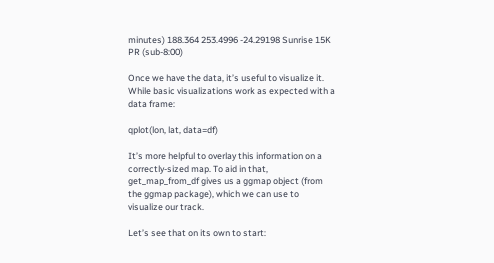minutes) 188.364 253.4996 -24.29198 Sunrise 15K PR (sub-8:00)

Once we have the data, it’s useful to visualize it. While basic visualizations work as expected with a data frame:

qplot(lon, lat, data=df)

It’s more helpful to overlay this information on a correctly-sized map. To aid in that, get_map_from_df gives us a ggmap object (from the ggmap package), which we can use to visualize our track.

Let’s see that on its own to start: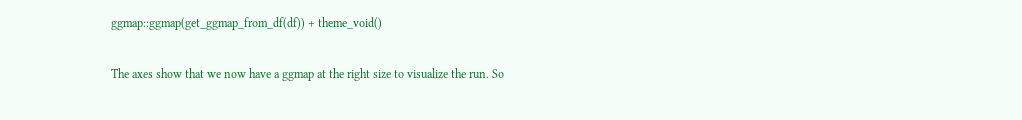ggmap::ggmap(get_ggmap_from_df(df)) + theme_void()

The axes show that we now have a ggmap at the right size to visualize the run. So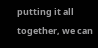putting it all together, we can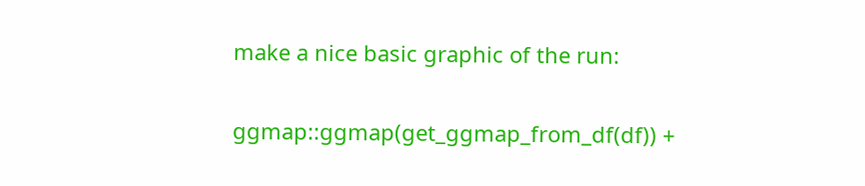make a nice basic graphic of the run:

ggmap::ggmap(get_ggmap_from_df(df)) +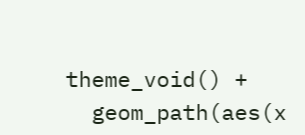theme_void() +
  geom_path(aes(x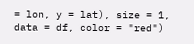= lon, y = lat), size = 1, data = df, color = "red")